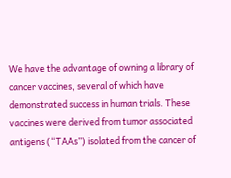We have the advantage of owning a library of cancer vaccines, several of which have demonstrated success in human trials. These vaccines were derived from tumor associated antigens (“TAAs”) isolated from the cancer of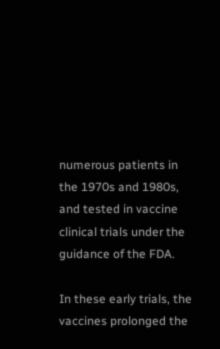numerous patients in the 1970s and 1980s, and tested in vaccine clinical trials under the guidance of the FDA.

In these early trials, the vaccines prolonged the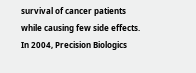survival of cancer patients while causing few side effects. In 2004, Precision Biologics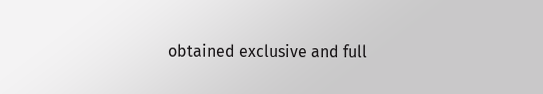obtained exclusive and full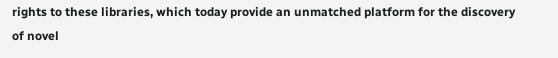rights to these libraries, which today provide an unmatched platform for the discovery of novel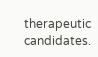therapeutic candidates.